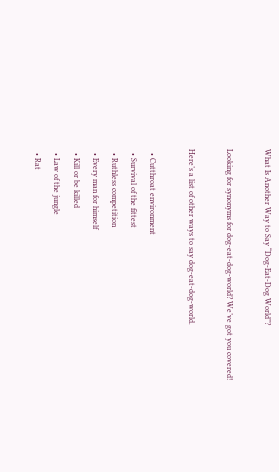What Is Another Way to Say “Dog-Eat-Dog World”?

Looking for synonyms for dog-eat-dog-world? We’ve got you covered!

Here’s a list of other ways to say dog-eat-dog-world.

  • Cutthroat environment
  • Survival of the fittest
  • Ruthless competition
  • Every man for himself
  • Kill or be killed
  • Law of the jungle
  • Rat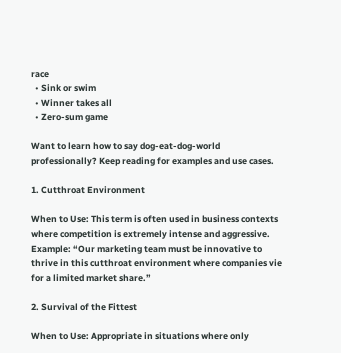race
  • Sink or swim
  • Winner takes all
  • Zero-sum game

Want to learn how to say dog-eat-dog-world professionally? Keep reading for examples and use cases.

1. Cutthroat Environment

When to Use: This term is often used in business contexts where competition is extremely intense and aggressive.
Example: “Our marketing team must be innovative to thrive in this cutthroat environment where companies vie for a limited market share.”

2. Survival of the Fittest

When to Use: Appropriate in situations where only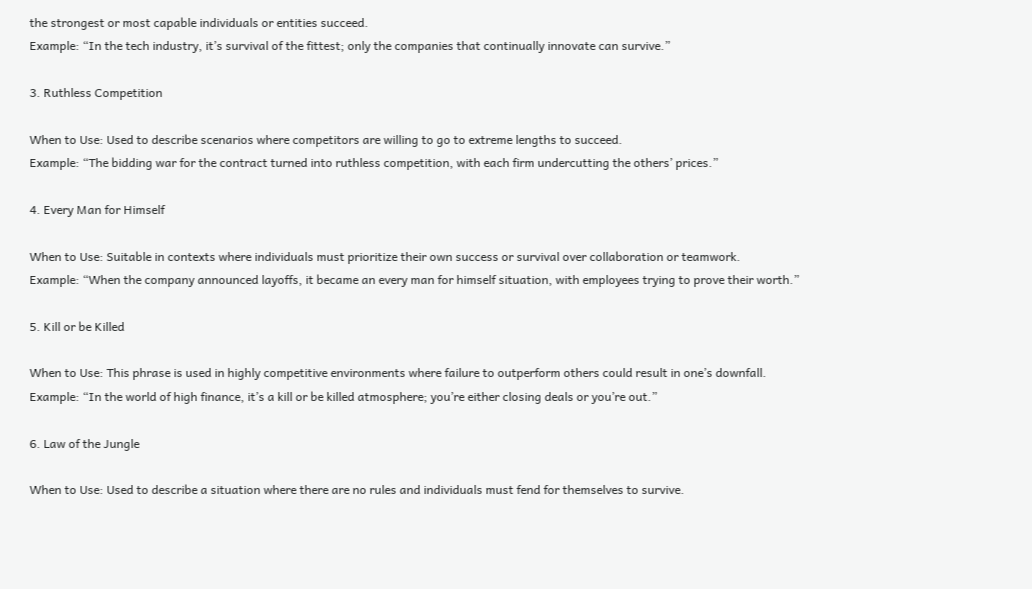the strongest or most capable individuals or entities succeed.
Example: “In the tech industry, it’s survival of the fittest; only the companies that continually innovate can survive.”

3. Ruthless Competition

When to Use: Used to describe scenarios where competitors are willing to go to extreme lengths to succeed.
Example: “The bidding war for the contract turned into ruthless competition, with each firm undercutting the others’ prices.”

4. Every Man for Himself

When to Use: Suitable in contexts where individuals must prioritize their own success or survival over collaboration or teamwork.
Example: “When the company announced layoffs, it became an every man for himself situation, with employees trying to prove their worth.”

5. Kill or be Killed

When to Use: This phrase is used in highly competitive environments where failure to outperform others could result in one’s downfall.
Example: “In the world of high finance, it’s a kill or be killed atmosphere; you’re either closing deals or you’re out.”

6. Law of the Jungle

When to Use: Used to describe a situation where there are no rules and individuals must fend for themselves to survive.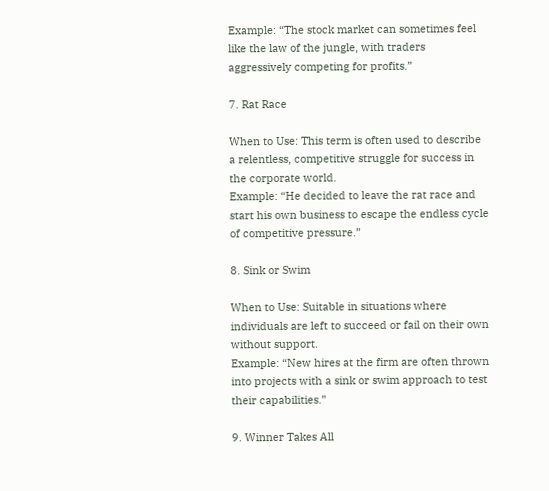Example: “The stock market can sometimes feel like the law of the jungle, with traders aggressively competing for profits.”

7. Rat Race

When to Use: This term is often used to describe a relentless, competitive struggle for success in the corporate world.
Example: “He decided to leave the rat race and start his own business to escape the endless cycle of competitive pressure.”

8. Sink or Swim

When to Use: Suitable in situations where individuals are left to succeed or fail on their own without support.
Example: “New hires at the firm are often thrown into projects with a sink or swim approach to test their capabilities.”

9. Winner Takes All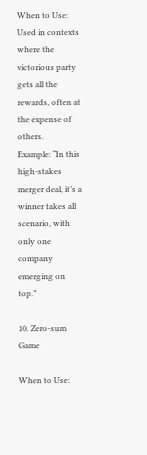When to Use: Used in contexts where the victorious party gets all the rewards, often at the expense of others.
Example: “In this high-stakes merger deal, it’s a winner takes all scenario, with only one company emerging on top.”

10. Zero-sum Game

When to Use: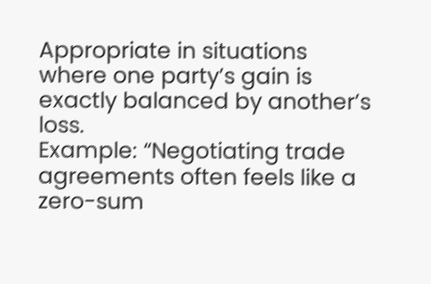Appropriate in situations where one party’s gain is exactly balanced by another’s loss.
Example: “Negotiating trade agreements often feels like a zero-sum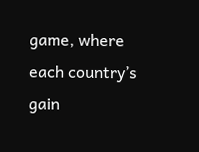game, where each country’s gain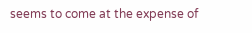seems to come at the expense of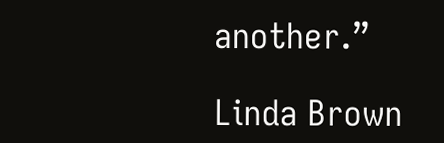another.”

Linda Brown